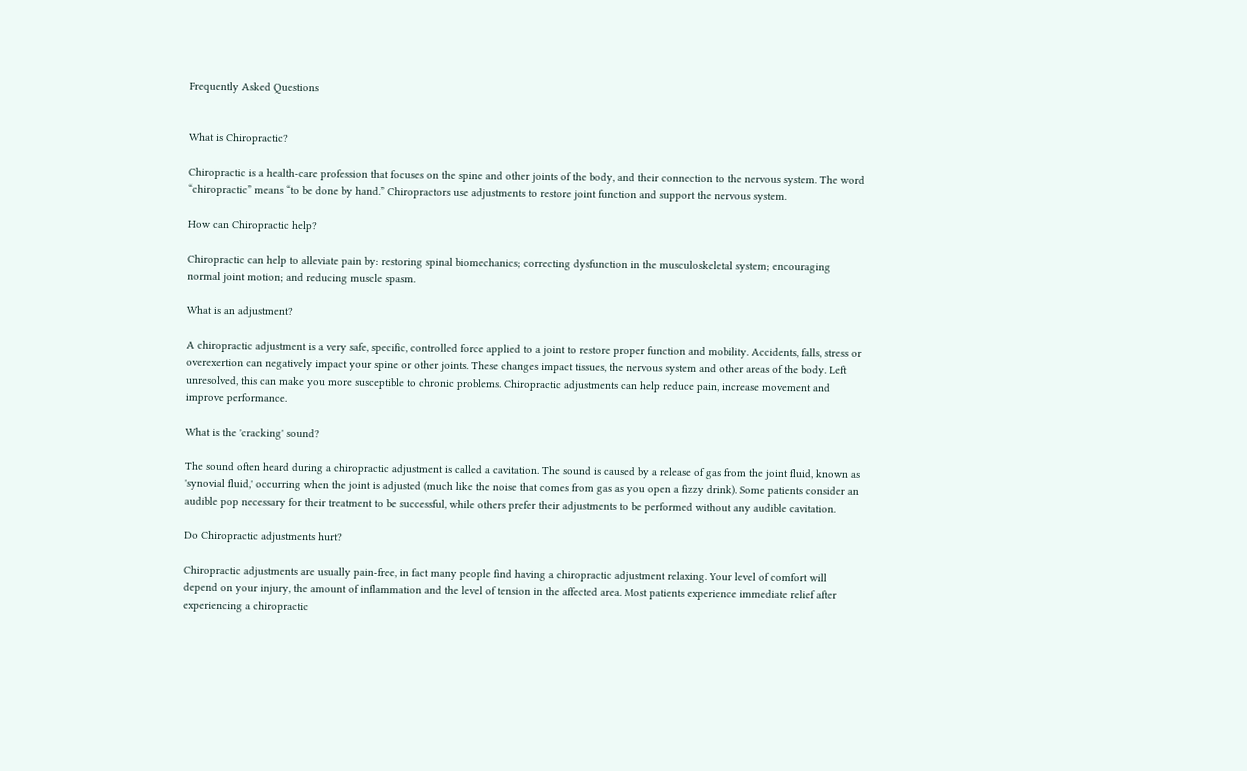Frequently Asked Questions


What is Chiropractic?

Chiropractic is a health-care profession that focuses on the spine and other joints of the body, and their connection to the nervous system. The word “chiropractic” means “to be done by hand.” Chiropractors use adjustments to restore joint function and support the nervous system.

How can Chiropractic help?

Chiropractic can help to alleviate pain by: restoring spinal biomechanics; correcting dysfunction in the musculoskeletal system; encouraging normal joint motion; and reducing muscle spasm.

What is an adjustment?

A chiropractic adjustment is a very safe, specific, controlled force applied to a joint to restore proper function and mobility. Accidents, falls, stress or overexertion can negatively impact your spine or other joints. These changes impact tissues, the nervous system and other areas of the body. Left unresolved, this can make you more susceptible to chronic problems. Chiropractic adjustments can help reduce pain, increase movement and improve performance.

What is the 'cracking' sound?

The sound often heard during a chiropractic adjustment is called a cavitation. The sound is caused by a release of gas from the joint fluid, known as 'synovial fluid,' occurring when the joint is adjusted (much like the noise that comes from gas as you open a fizzy drink). Some patients consider an audible pop necessary for their treatment to be successful, while others prefer their adjustments to be performed without any audible cavitation.

Do Chiropractic adjustments hurt?

Chiropractic adjustments are usually pain-free, in fact many people find having a chiropractic adjustment relaxing. Your level of comfort will depend on your injury, the amount of inflammation and the level of tension in the affected area. Most patients experience immediate relief after experiencing a chiropractic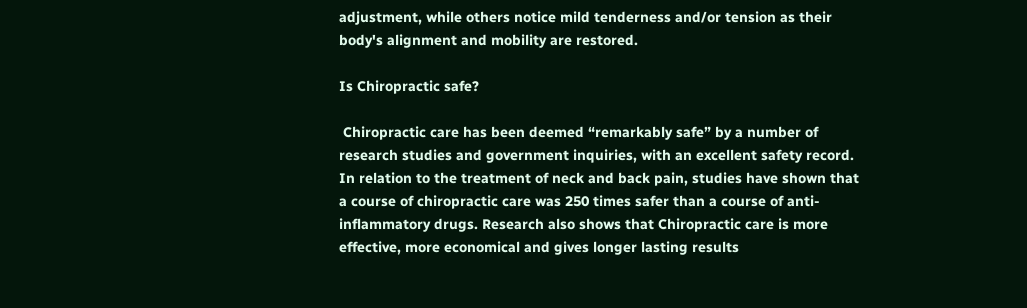adjustment, while others notice mild tenderness and/or tension as their body's alignment and mobility are restored.

Is Chiropractic safe?

 Chiropractic care has been deemed “remarkably safe” by a number of research studies and government inquiries, with an excellent safety record. In relation to the treatment of neck and back pain, studies have shown that a course of chiropractic care was 250 times safer than a course of anti-inflammatory drugs. Research also shows that Chiropractic care is more effective, more economical and gives longer lasting results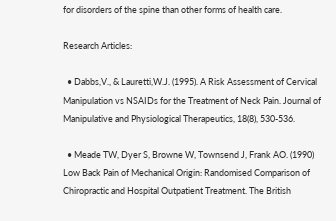for disorders of the spine than other forms of health care.

Research Articles:

  • Dabbs,V., & Lauretti,W.J. (1995). A Risk Assessment of Cervical Manipulation vs NSAIDs for the Treatment of Neck Pain. Journal of Manipulative and Physiological Therapeutics, 18(8), 530-536.

  • Meade TW, Dyer S, Browne W, Townsend J, Frank AO. (1990) Low Back Pain of Mechanical Origin: Randomised Comparison of Chiropractic and Hospital Outpatient Treatment. The British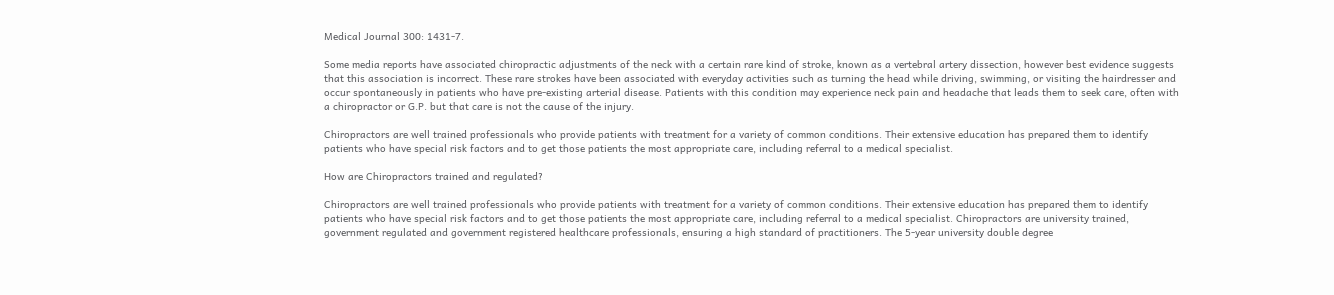Medical Journal 300: 1431-7.

Some media reports have associated chiropractic adjustments of the neck with a certain rare kind of stroke, known as a vertebral artery dissection, however best evidence suggests that this association is incorrect. These rare strokes have been associated with everyday activities such as turning the head while driving, swimming, or visiting the hairdresser and occur spontaneously in patients who have pre-existing arterial disease. Patients with this condition may experience neck pain and headache that leads them to seek care, often with a chiropractor or G.P. but that care is not the cause of the injury.

Chiropractors are well trained professionals who provide patients with treatment for a variety of common conditions. Their extensive education has prepared them to identify patients who have special risk factors and to get those patients the most appropriate care, including referral to a medical specialist.

How are Chiropractors trained and regulated?

Chiropractors are well trained professionals who provide patients with treatment for a variety of common conditions. Their extensive education has prepared them to identify patients who have special risk factors and to get those patients the most appropriate care, including referral to a medical specialist. Chiropractors are university trained, government regulated and government registered healthcare professionals, ensuring a high standard of practitioners. The 5-year university double degree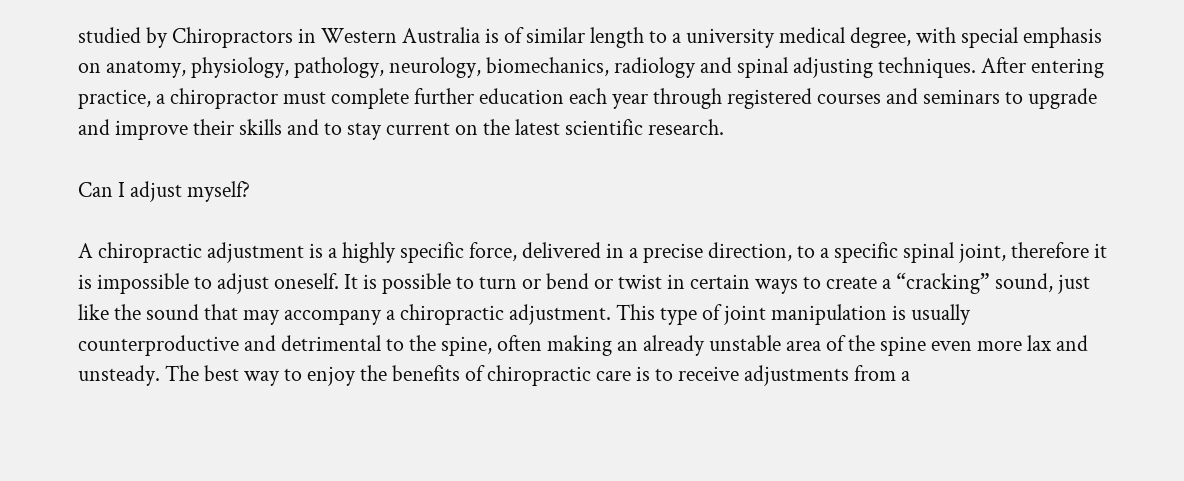studied by Chiropractors in Western Australia is of similar length to a university medical degree, with special emphasis on anatomy, physiology, pathology, neurology, biomechanics, radiology and spinal adjusting techniques. After entering practice, a chiropractor must complete further education each year through registered courses and seminars to upgrade and improve their skills and to stay current on the latest scientific research.

Can I adjust myself?

A chiropractic adjustment is a highly specific force, delivered in a precise direction, to a specific spinal joint, therefore it is impossible to adjust oneself. It is possible to turn or bend or twist in certain ways to create a “cracking” sound, just like the sound that may accompany a chiropractic adjustment. This type of joint manipulation is usually counterproductive and detrimental to the spine, often making an already unstable area of the spine even more lax and unsteady. The best way to enjoy the benefits of chiropractic care is to receive adjustments from a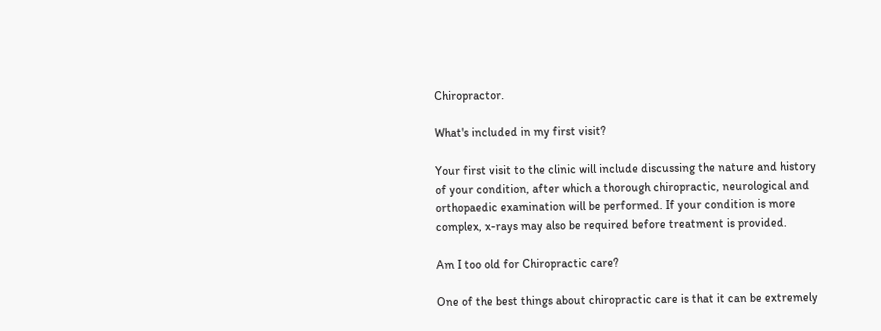Chiropractor.

What's included in my first visit?

Your first visit to the clinic will include discussing the nature and history of your condition, after which a thorough chiropractic, neurological and orthopaedic examination will be performed. If your condition is more complex, x-rays may also be required before treatment is provided.

Am I too old for Chiropractic care?

One of the best things about chiropractic care is that it can be extremely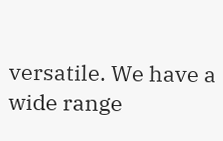versatile. We have a wide range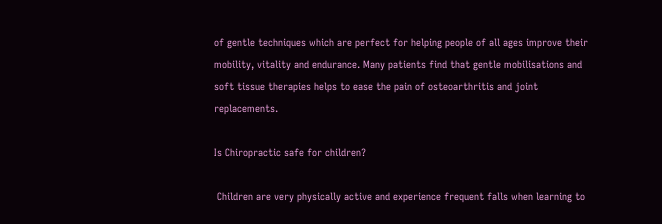of gentle techniques which are perfect for helping people of all ages improve their mobility, vitality and endurance. Many patients find that gentle mobilisations and soft tissue therapies helps to ease the pain of osteoarthritis and joint replacements.

Is Chiropractic safe for children?

 Children are very physically active and experience frequent falls when learning to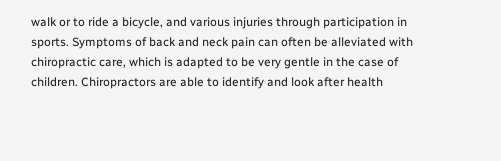walk or to ride a bicycle, and various injuries through participation in sports. Symptoms of back and neck pain can often be alleviated with chiropractic care, which is adapted to be very gentle in the case of children. Chiropractors are able to identify and look after health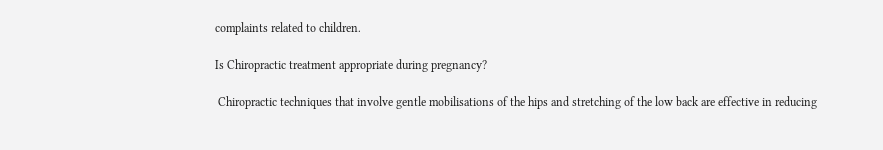complaints related to children.

Is Chiropractic treatment appropriate during pregnancy?

 Chiropractic techniques that involve gentle mobilisations of the hips and stretching of the low back are effective in reducing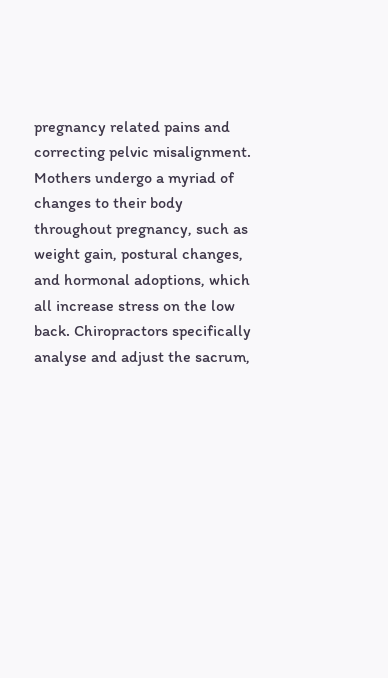pregnancy related pains and correcting pelvic misalignment. Mothers undergo a myriad of changes to their body throughout pregnancy, such as weight gain, postural changes, and hormonal adoptions, which all increase stress on the low back. Chiropractors specifically analyse and adjust the sacrum,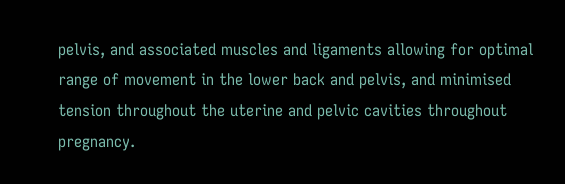pelvis, and associated muscles and ligaments allowing for optimal range of movement in the lower back and pelvis, and minimised tension throughout the uterine and pelvic cavities throughout pregnancy.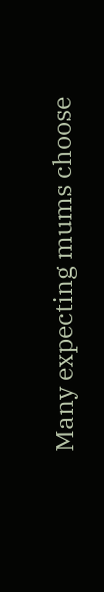Many expecting mums choose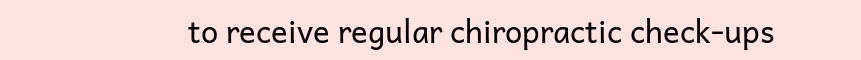to receive regular chiropractic check-ups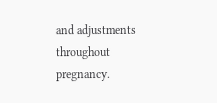and adjustments throughout pregnancy.